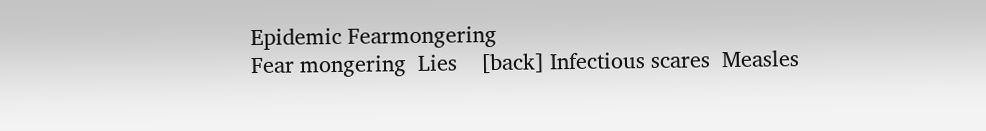Epidemic Fearmongering
Fear mongering  Lies    [back] Infectious scares  Measles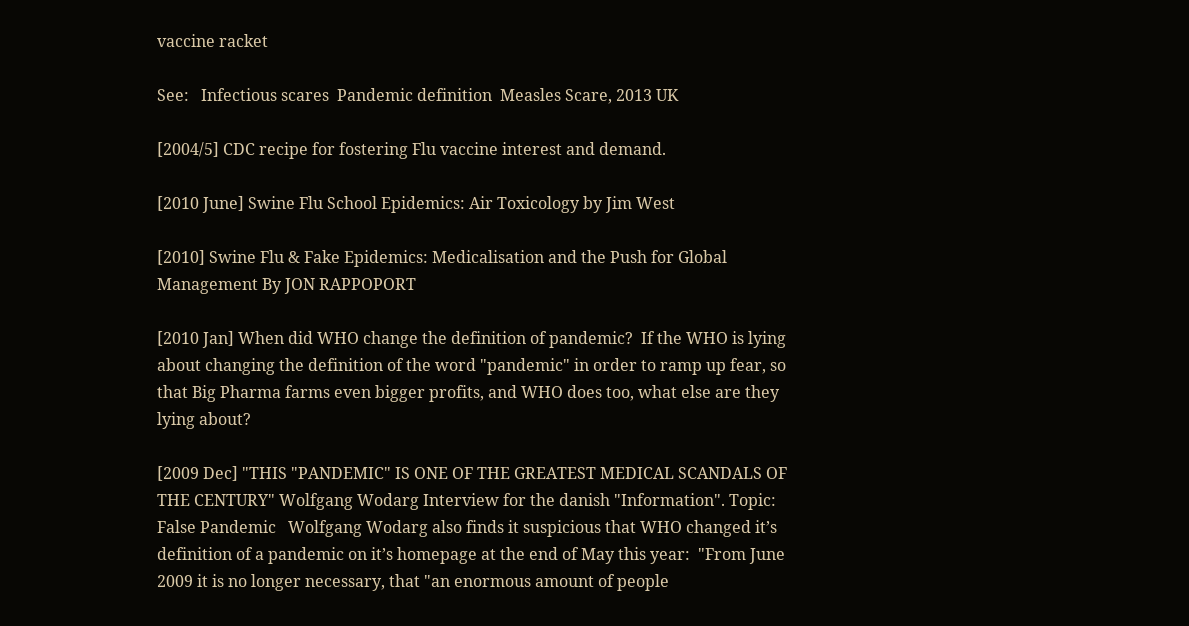vaccine racket

See:   Infectious scares  Pandemic definition  Measles Scare, 2013 UK

[2004/5] CDC recipe for fostering Flu vaccine interest and demand.

[2010 June] Swine Flu School Epidemics: Air Toxicology by Jim West

[2010] Swine Flu & Fake Epidemics: Medicalisation and the Push for Global Management By JON RAPPOPORT

[2010 Jan] When did WHO change the definition of pandemic?  If the WHO is lying about changing the definition of the word "pandemic" in order to ramp up fear, so that Big Pharma farms even bigger profits, and WHO does too, what else are they lying about?

[2009 Dec] "THIS "PANDEMIC" IS ONE OF THE GREATEST MEDICAL SCANDALS OF THE CENTURY" Wolfgang Wodarg Interview for the danish "Information". Topic: False Pandemic   Wolfgang Wodarg also finds it suspicious that WHO changed it’s definition of a pandemic on it’s homepage at the end of May this year:  "From June 2009 it is no longer necessary, that "an enormous amount of people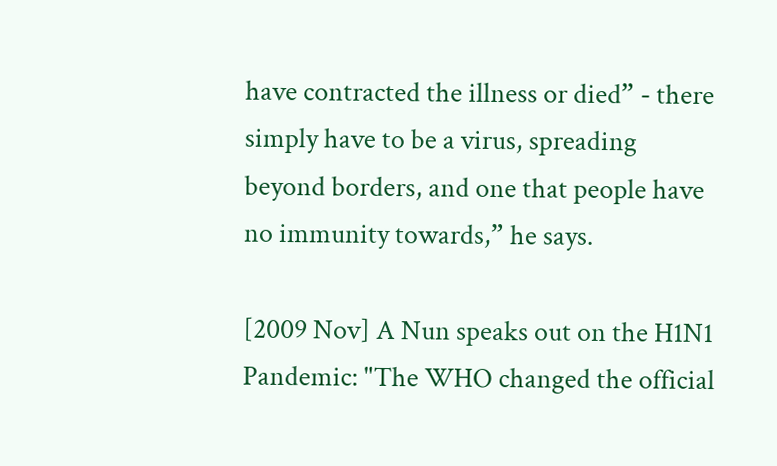have contracted the illness or died” - there simply have to be a virus, spreading beyond borders, and one that people have no immunity towards,” he says.

[2009 Nov] A Nun speaks out on the H1N1 Pandemic: "The WHO changed the official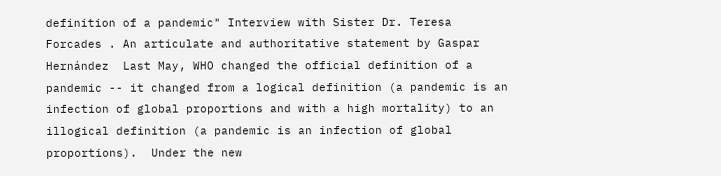definition of a pandemic" Interview with Sister Dr. Teresa Forcades . An articulate and authoritative statement by Gaspar Hernández  Last May, WHO changed the official definition of a pandemic -- it changed from a logical definition (a pandemic is an infection of global proportions and with a high mortality) to an illogical definition (a pandemic is an infection of global proportions).  Under the new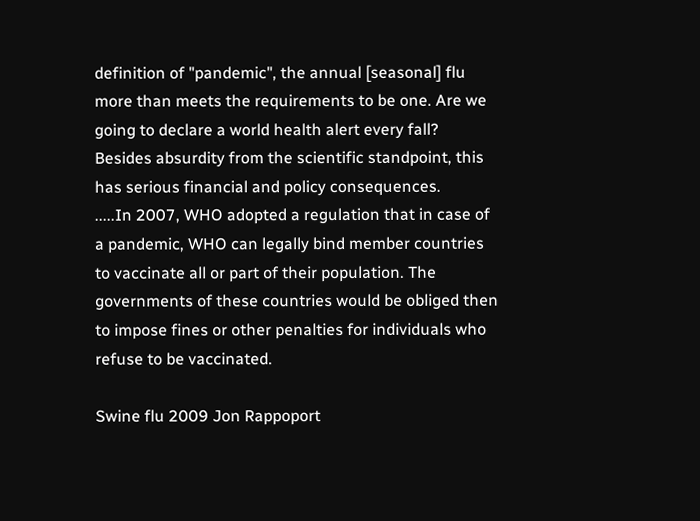definition of "pandemic", the annual [seasonal] flu more than meets the requirements to be one. Are we going to declare a world health alert every fall? Besides absurdity from the scientific standpoint, this has serious financial and policy consequences.
.....In 2007, WHO adopted a regulation that in case of a pandemic, WHO can legally bind member countries to vaccinate all or part of their population. The governments of these countries would be obliged then to impose fines or other penalties for individuals who refuse to be vaccinated.

Swine flu 2009 Jon Rappoport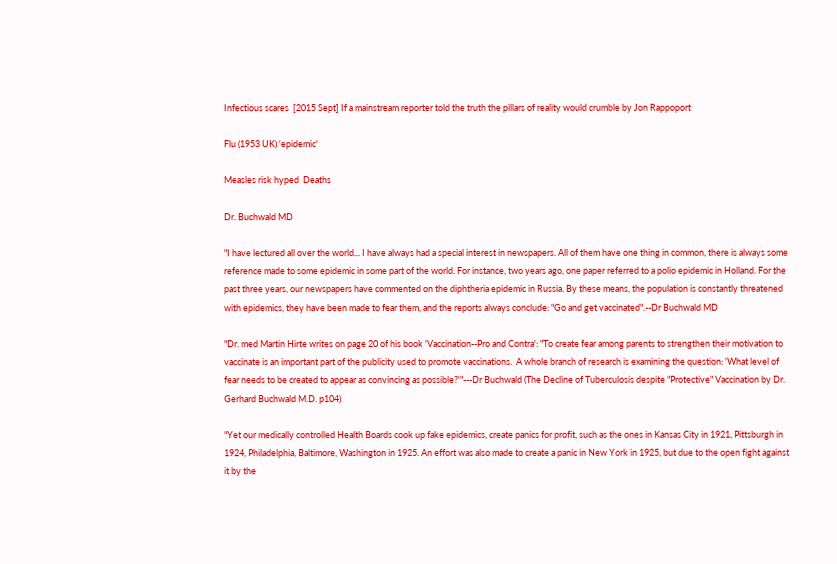Infectious scares  [2015 Sept] If a mainstream reporter told the truth the pillars of reality would crumble by Jon Rappoport

Flu (1953 UK) 'epidemic'

Measles risk hyped  Deaths

Dr. Buchwald MD

"I have lectured all over the world... I have always had a special interest in newspapers. All of them have one thing in common, there is always some reference made to some epidemic in some part of the world. For instance, two years ago, one paper referred to a polio epidemic in Holland. For the past three years, our newspapers have commented on the diphtheria epidemic in Russia. By these means, the population is constantly threatened with epidemics, they have been made to fear them, and the reports always conclude: "Go and get vaccinated".--Dr Buchwald MD

"Dr. med Martin Hirte writes on page 20 of his book 'Vaccination--Pro and Contra': "To create fear among parents to strengthen their motivation to vaccinate is an important part of the publicity used to promote vaccinations.  A whole branch of research is examining the question: 'What level of fear needs to be created to appear as convincing as possible?'"---Dr Buchwald (The Decline of Tuberculosis despite "Protective" Vaccination by Dr. Gerhard Buchwald M.D. p104)

"Yet our medically controlled Health Boards cook up fake epidemics, create panics for profit, such as the ones in Kansas City in 1921, Pittsburgh in 1924, Philadelphia, Baltimore, Washington in 1925. An effort was also made to create a panic in New York in 1925, but due to the open fight against it by the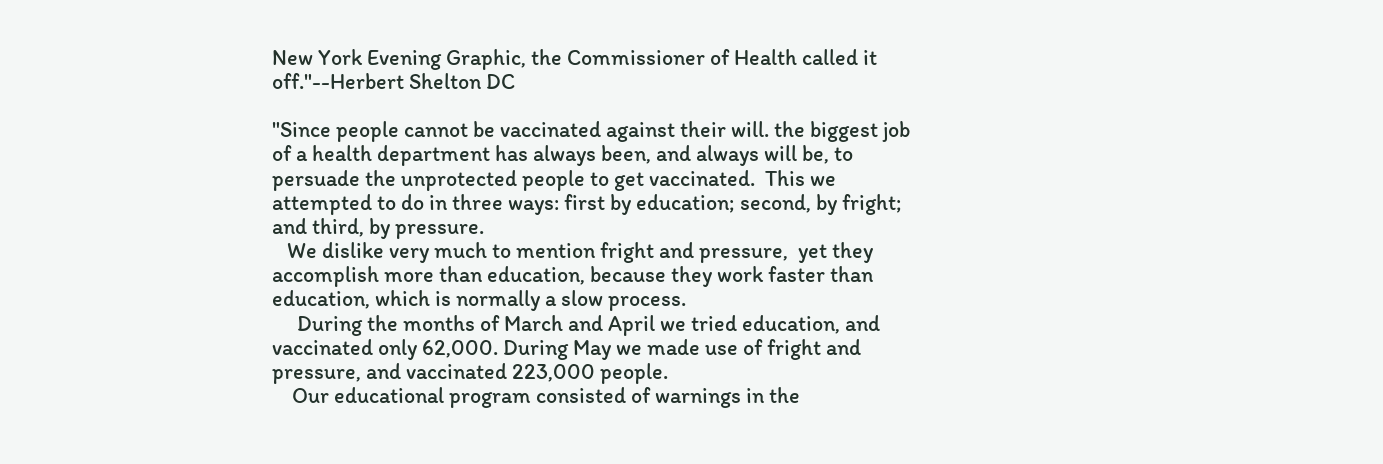New York Evening Graphic, the Commissioner of Health called it off."--Herbert Shelton DC

"Since people cannot be vaccinated against their will. the biggest job of a health department has always been, and always will be, to persuade the unprotected people to get vaccinated.  This we attempted to do in three ways: first by education; second, by fright; and third, by pressure.
   We dislike very much to mention fright and pressure,  yet they accomplish more than education, because they work faster than education, which is normally a slow process.
     During the months of March and April we tried education, and vaccinated only 62,000. During May we made use of fright and pressure, and vaccinated 223,000 people.
    Our educational program consisted of warnings in the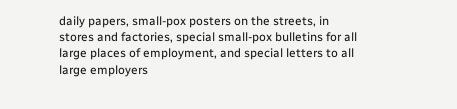daily papers, small-pox posters on the streets, in stores and factories, special small-pox bulletins for all large places of employment, and special letters to all large employers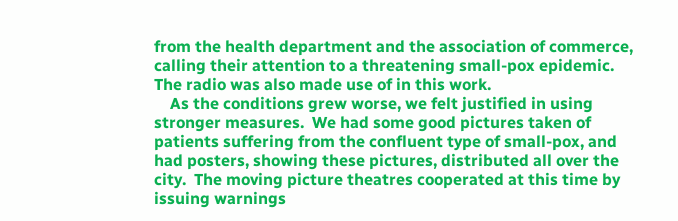from the health department and the association of commerce, calling their attention to a threatening small-pox epidemic.  The radio was also made use of in this work.
    As the conditions grew worse, we felt justified in using stronger measures.  We had some good pictures taken of patients suffering from the confluent type of small-pox, and had posters, showing these pictures, distributed all over the city.  The moving picture theatres cooperated at this time by issuing warnings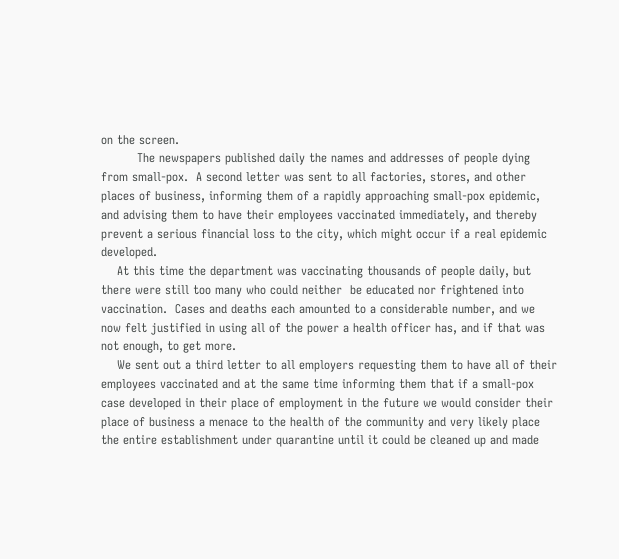on the screen.
         The newspapers published daily the names and addresses of people dying from small-pox.  A second letter was sent to all factories, stores, and other places of business, informing them of a rapidly approaching small-pox epidemic, and advising them to have their employees vaccinated immediately, and thereby prevent a serious financial loss to the city, which might occur if a real epidemic developed.
    At this time the department was vaccinating thousands of people daily, but there were still too many who could neither  be educated nor frightened into vaccination.  Cases and deaths each amounted to a considerable number, and we now felt justified in using all of the power a health officer has, and if that was not enough, to get more.
    We sent out a third letter to all employers requesting them to have all of their employees vaccinated and at the same time informing them that if a small-pox case developed in their place of employment in the future we would consider their place of business a menace to the health of the community and very likely place the entire establishment under quarantine until it could be cleaned up and made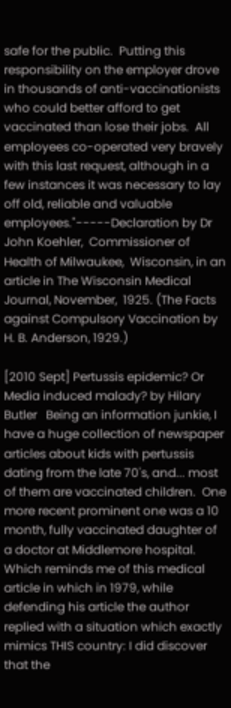safe for the public.  Putting this responsibility on the employer drove in thousands of anti-vaccinationists who could better afford to get vaccinated than lose their jobs.  All employees co-operated very bravely with this last request, although in a few instances it was necessary to lay off old, reliable and valuable employees."-----Declaration by Dr John Koehler,  Commissioner of Health of Milwaukee,  Wisconsin, in an article in The Wisconsin Medical Journal, November,  1925. (The Facts against Compulsory Vaccination by H. B. Anderson, 1929.)

[2010 Sept] Pertussis epidemic? Or Media induced malady? by Hilary Butler   Being an information junkie, I have a huge collection of newspaper articles about kids with pertussis dating from the late 70's, and... most of them are vaccinated children.  One more recent prominent one was a 10 month, fully vaccinated daughter of a doctor at Middlemore hospital.  Which reminds me of this medical article in which in 1979, while defending his article the author replied with a situation which exactly mimics THIS country: I did discover that the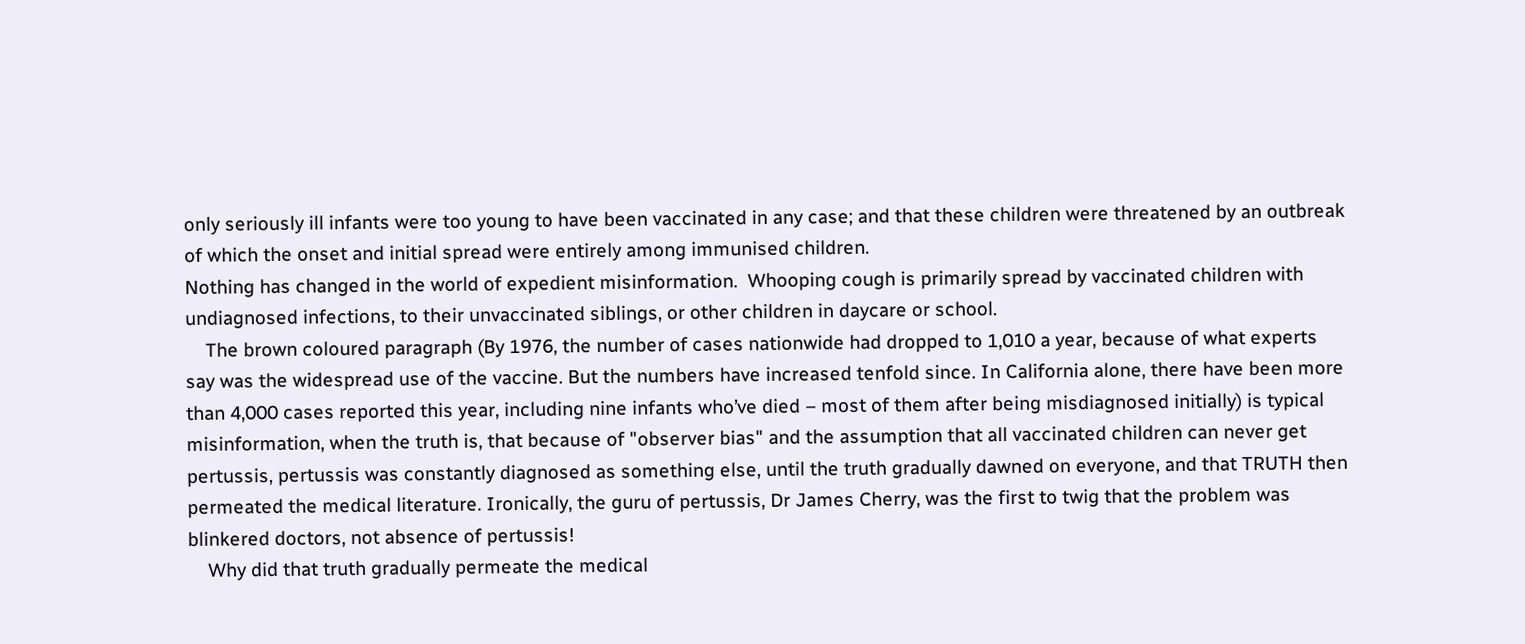only seriously ill infants were too young to have been vaccinated in any case; and that these children were threatened by an outbreak of which the onset and initial spread were entirely among immunised children.
Nothing has changed in the world of expedient misinformation.  Whooping cough is primarily spread by vaccinated children with undiagnosed infections, to their unvaccinated siblings, or other children in daycare or school.
    The brown coloured paragraph (By 1976, the number of cases nationwide had dropped to 1,010 a year, because of what experts say was the widespread use of the vaccine. But the numbers have increased tenfold since. In California alone, there have been more than 4,000 cases reported this year, including nine infants who’ve died – most of them after being misdiagnosed initially) is typical misinformation, when the truth is, that because of "observer bias" and the assumption that all vaccinated children can never get pertussis, pertussis was constantly diagnosed as something else, until the truth gradually dawned on everyone, and that TRUTH then permeated the medical literature. Ironically, the guru of pertussis, Dr James Cherry, was the first to twig that the problem was blinkered doctors, not absence of pertussis!
    Why did that truth gradually permeate the medical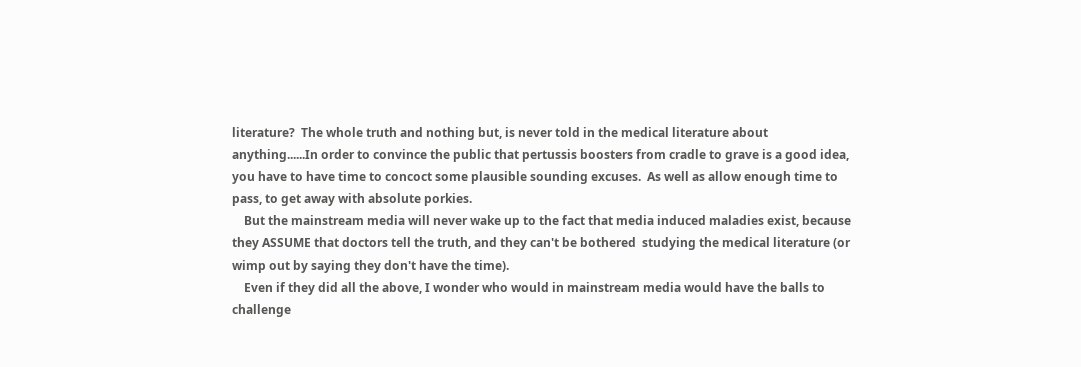literature?  The whole truth and nothing but, is never told in the medical literature about anything......In order to convince the public that pertussis boosters from cradle to grave is a good idea, you have to have time to concoct some plausible sounding excuses.  As well as allow enough time to pass, to get away with absolute porkies.
    But the mainstream media will never wake up to the fact that media induced maladies exist, because they ASSUME that doctors tell the truth, and they can't be bothered  studying the medical literature (or wimp out by saying they don't have the time).
    Even if they did all the above, I wonder who would in mainstream media would have the balls to challenge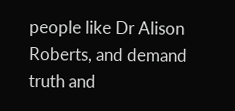people like Dr Alison Roberts, and demand truth and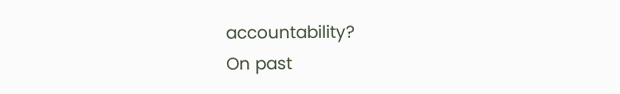accountability?
On past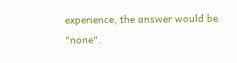experience, the answer would be "none".